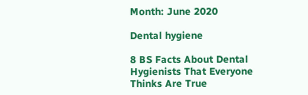Month: June 2020

Dental hygiene

8 BS Facts About Dental Hygienists That Everyone Thinks Are True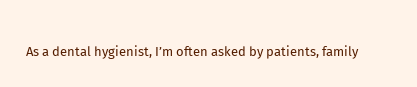As a dental hygienist, I’m often asked by patients, family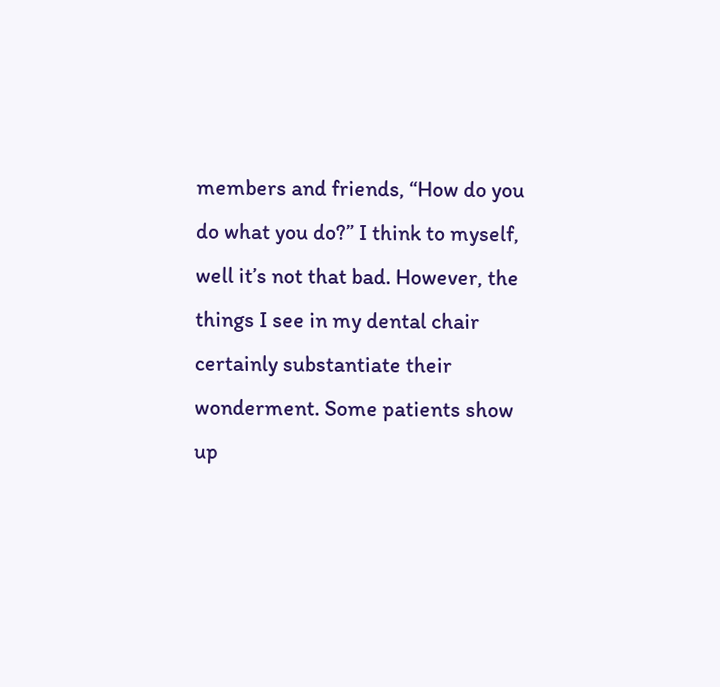members and friends, “How do you do what you do?” I think to myself, well it’s not that bad. However, the things I see in my dental chair certainly substantiate their wonderment. Some patients show up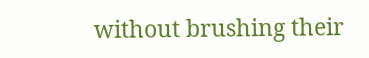without brushing their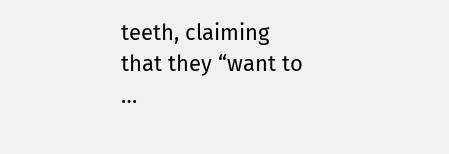teeth, claiming that they “want to …